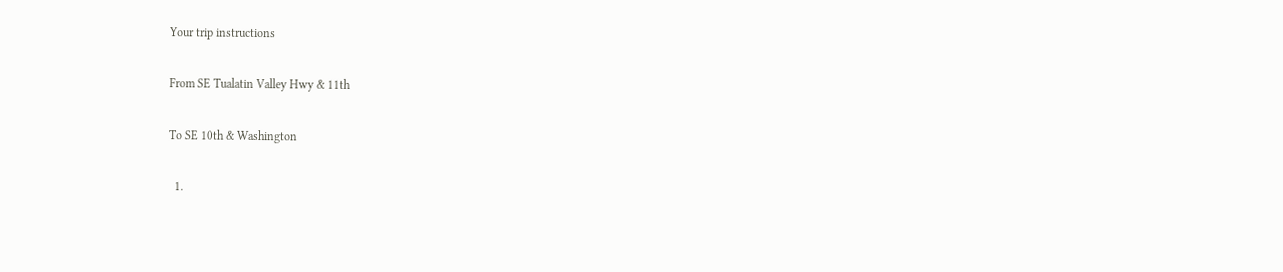Your trip instructions

From SE Tualatin Valley Hwy & 11th

To SE 10th & Washington

  1.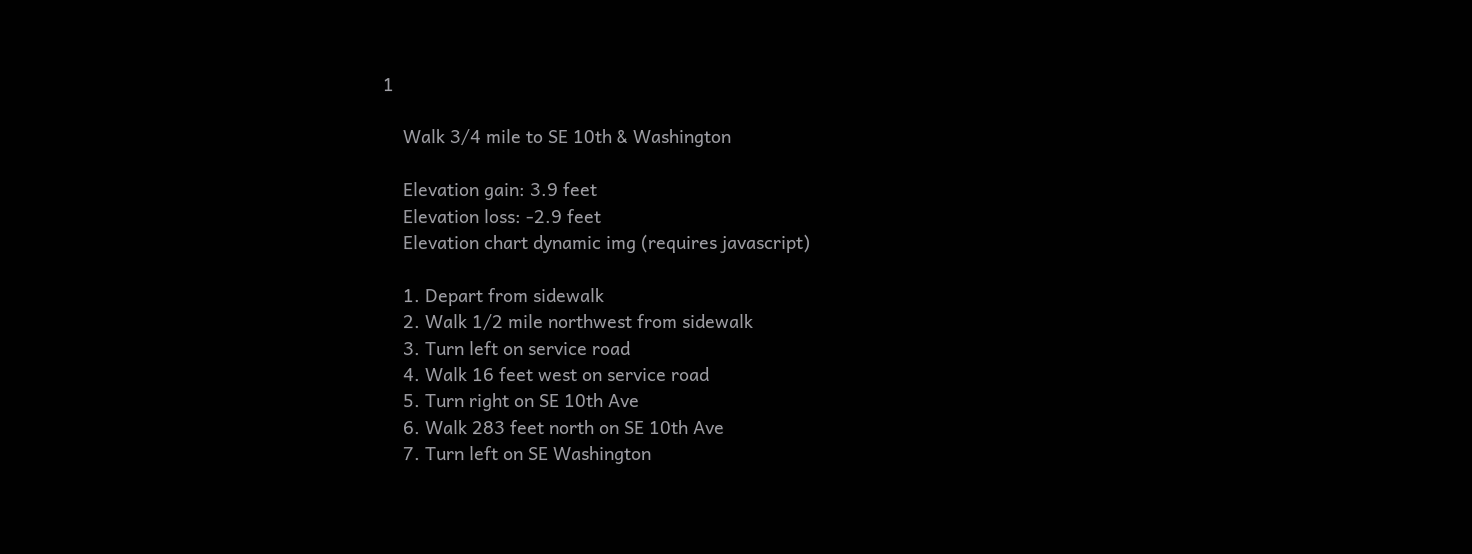1

    Walk 3/4 mile to SE 10th & Washington

    Elevation gain: 3.9 feet
    Elevation loss: -2.9 feet
    Elevation chart dynamic img (requires javascript)

    1. Depart from sidewalk
    2. Walk 1/2 mile northwest from sidewalk
    3. Turn left on service road
    4. Walk 16 feet west on service road
    5. Turn right on SE 10th Ave
    6. Walk 283 feet north on SE 10th Ave
    7. Turn left on SE Washington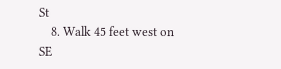St
    8. Walk 45 feet west on SE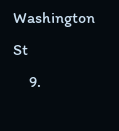Washington St
    9.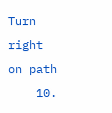Turn right on path
    10.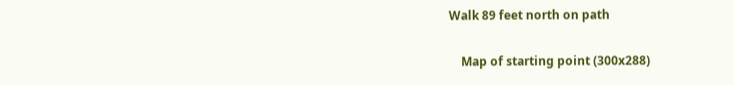Walk 89 feet north on path

    Map of starting point (300x288)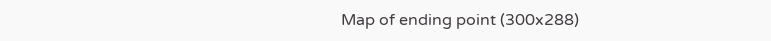Map of ending point (300x288)